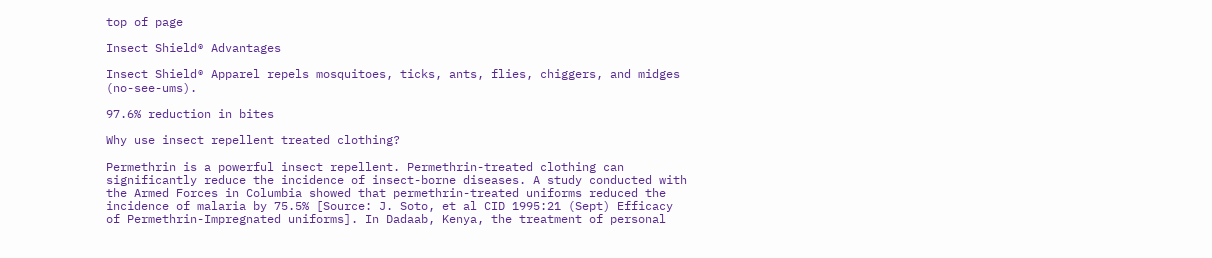top of page

Insect Shield® Advantages

Insect Shield® Apparel repels mosquitoes, ticks, ants, flies, chiggers, and midges (no-see-ums).

97.6% reduction in bites

Why use insect repellent treated clothing?

Permethrin is a powerful insect repellent. Permethrin-treated clothing can significantly reduce the incidence of insect-borne diseases. A study conducted with the Armed Forces in Columbia showed that permethrin-treated uniforms reduced the incidence of malaria by 75.5% [Source: J. Soto, et al CID 1995:21 (Sept) Efficacy of Permethrin-Impregnated uniforms]. In Dadaab, Kenya, the treatment of personal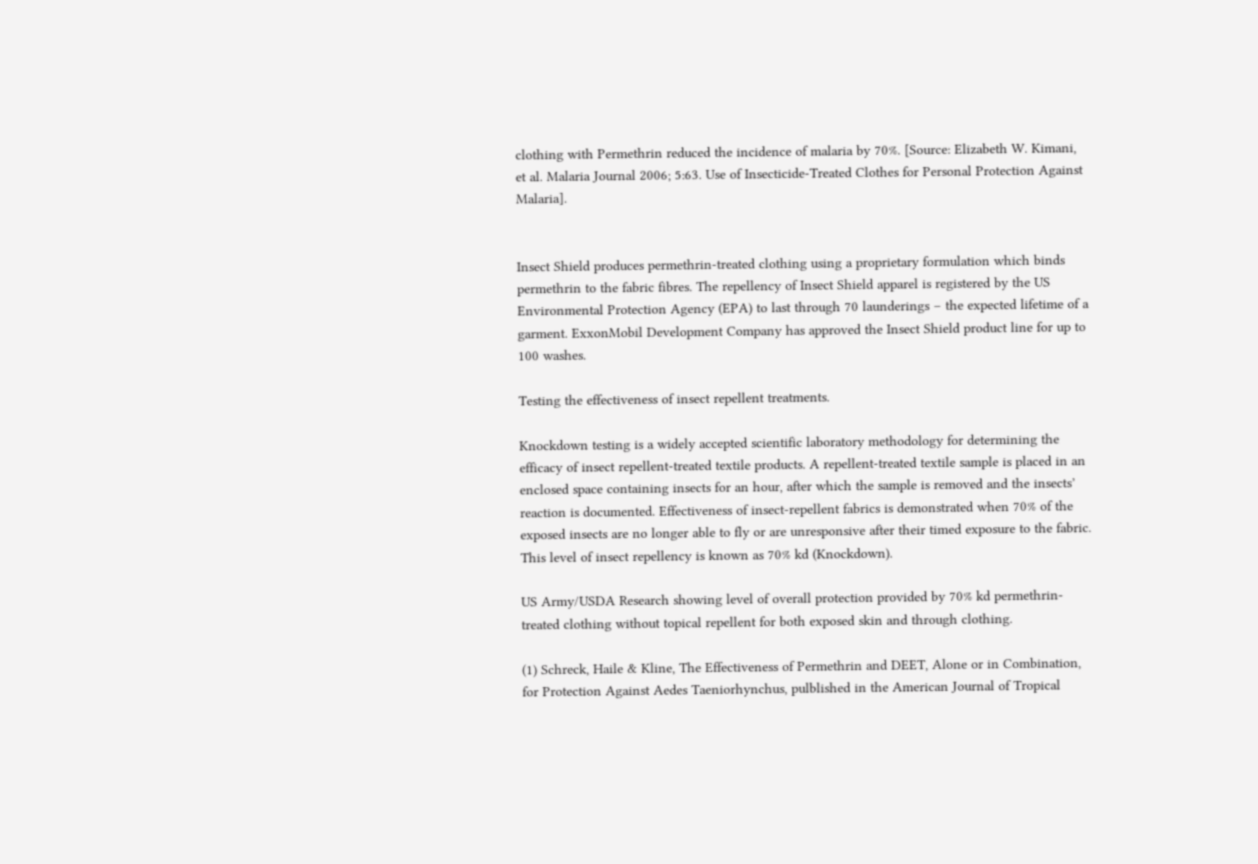clothing with Permethrin reduced the incidence of malaria by 70%. [Source: Elizabeth W. Kimani, et al. Malaria Journal 2006; 5:63. Use of Insecticide-Treated Clothes for Personal Protection Against Malaria].


Insect Shield produces permethrin-treated clothing using a proprietary formulation which binds permethrin to the fabric fibres. The repellency of Insect Shield apparel is registered by the US Environmental Protection Agency (EPA) to last through 70 launderings – the expected lifetime of a garment. ExxonMobil Development Company has approved the Insect Shield product line for up to 100 washes.

Testing the effectiveness of insect repellent treatments.

Knockdown testing is a widely accepted scientific laboratory methodology for determining the efficacy of insect repellent-treated textile products. A repellent-treated textile sample is placed in an enclosed space containing insects for an hour, after which the sample is removed and the insects’ reaction is documented. Effectiveness of insect-repellent fabrics is demonstrated when 70% of the exposed insects are no longer able to fly or are unresponsive after their timed exposure to the fabric. This level of insect repellency is known as 70% kd (Knockdown).

US Army/USDA Research showing level of overall protection provided by 70% kd permethrin-treated clothing without topical repellent for both exposed skin and through clothing.

(1) Schreck, Haile & Kline, The Effectiveness of Permethrin and DEET, Alone or in Combination, for Protection Against Aedes Taeniorhynchus, pulblished in the American Journal of Tropical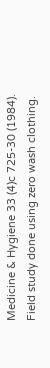Medicine & Hygiene 33 (4)c 725-30 (1984). Field study done using zero wash clothing.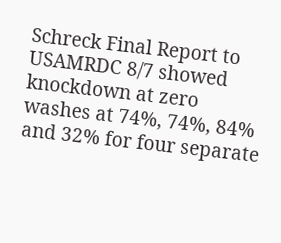Schreck Final Report to USAMRDC 8/7 showed knockdown at zero washes at 74%, 74%, 84% and 32% for four separate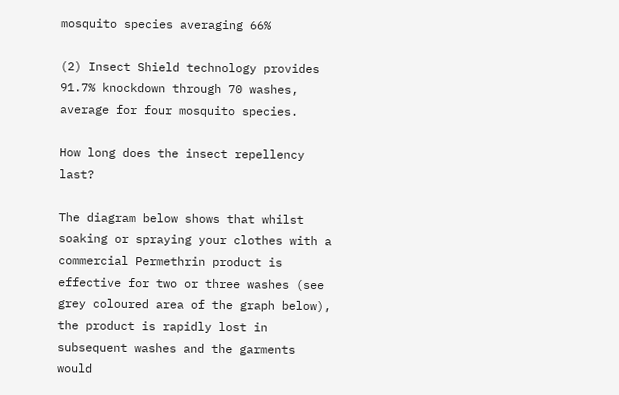mosquito species averaging 66%

(2) Insect Shield technology provides 91.7% knockdown through 70 washes, average for four mosquito species.

How long does the insect repellency last?

The diagram below shows that whilst soaking or spraying your clothes with a commercial Permethrin product is effective for two or three washes (see grey coloured area of the graph below), the product is rapidly lost in subsequent washes and the garments would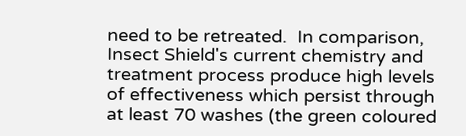need to be retreated.  In comparison, Insect Shield's current chemistry and treatment process produce high levels of effectiveness which persist through at least 70 washes (the green coloured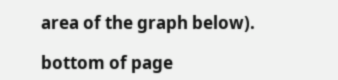area of the graph below).

bottom of page